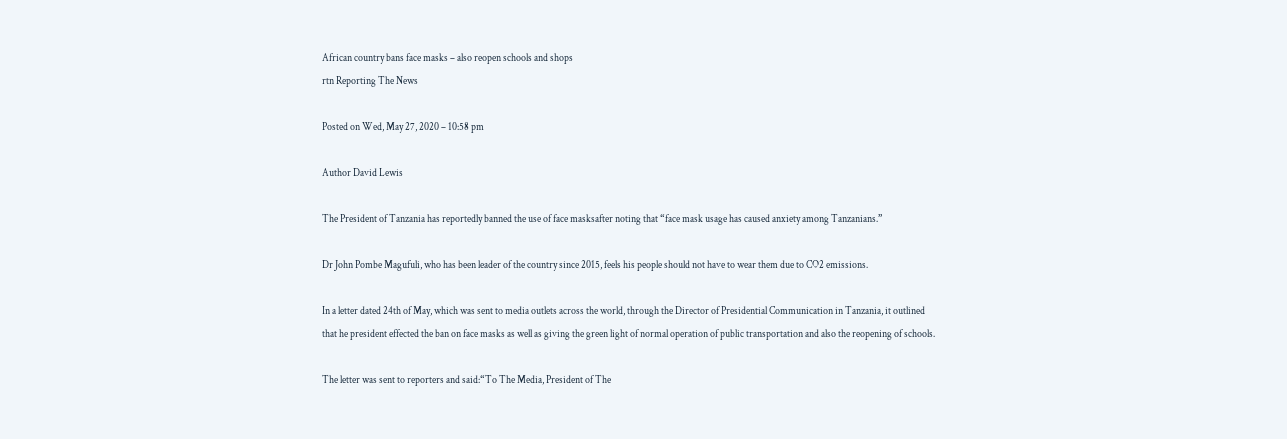African country bans face masks – also reopen schools and shops
rtn Reporting The News

Posted on Wed, May 27, 2020 – 10:58 pm

Author David Lewis

The President of Tanzania has reportedly banned the use of face masksafter noting that “face mask usage has caused anxiety among Tanzanians.”

Dr John Pombe Magufuli, who has been leader of the country since 2015, feels his people should not have to wear them due to CO2 emissions.

In a letter dated 24th of May, which was sent to media outlets across the world, through the Director of Presidential Communication in Tanzania, it outlined that he president effected the ban on face masks as well as giving the green light of normal operation of public transportation and also the reopening of schools.

The letter was sent to reporters and said:“To The Media, President of The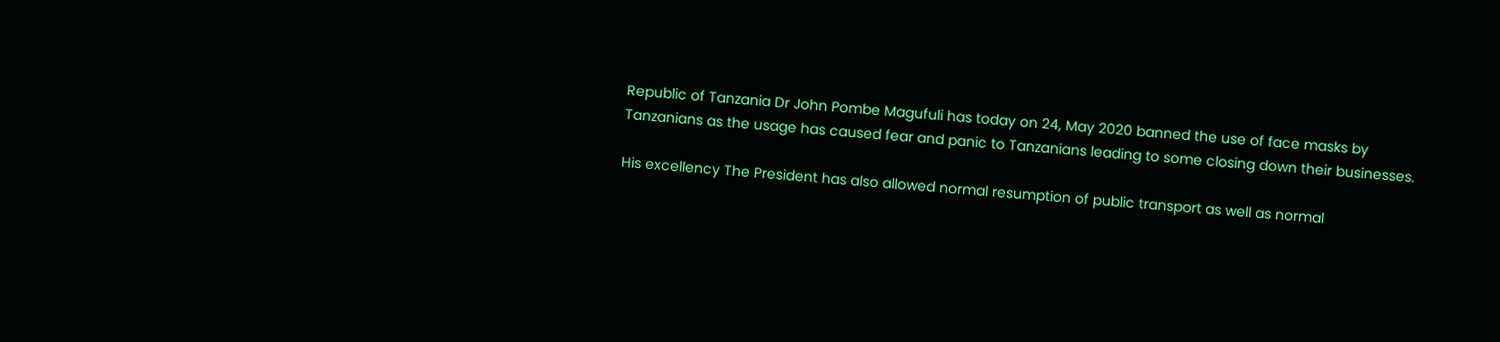Republic of Tanzania Dr John Pombe Magufuli has today on 24, May 2020 banned the use of face masks by Tanzanians as the usage has caused fear and panic to Tanzanians leading to some closing down their businesses.

His excellency The President has also allowed normal resumption of public transport as well as normal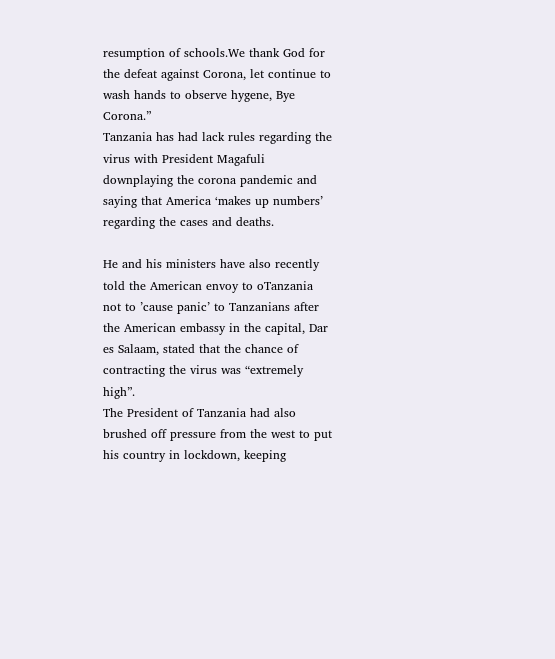resumption of schools.We thank God for the defeat against Corona, let continue to wash hands to observe hygene, Bye Corona.”
Tanzania has had lack rules regarding the virus with President Magafuli downplaying the corona pandemic and saying that America ‘makes up numbers’ regarding the cases and deaths.

He and his ministers have also recently told the American envoy to oTanzania not to ’cause panic’ to Tanzanians after the American embassy in the capital, Dar es Salaam, stated that the chance of contracting the virus was “extremely high”.
The President of Tanzania had also brushed off pressure from the west to put his country in lockdown, keeping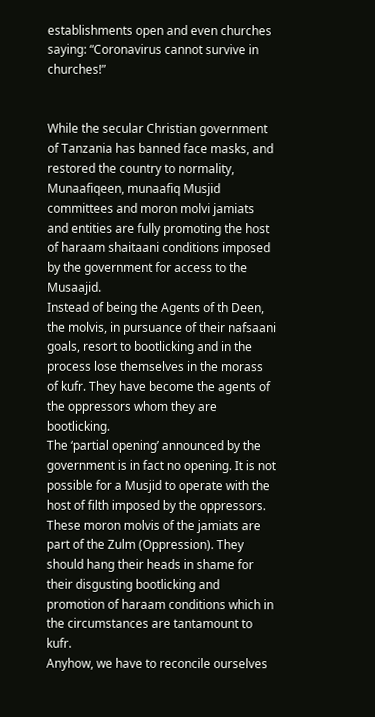establishments open and even churches saying: “Coronavirus cannot survive in churches!”


While the secular Christian government of Tanzania has banned face masks, and restored the country to normality, Munaafiqeen, munaafiq Musjid committees and moron molvi jamiats and entities are fully promoting the host of haraam shaitaani conditions imposed by the government for access to the Musaajid.
Instead of being the Agents of th Deen, the molvis, in pursuance of their nafsaani goals, resort to bootlicking and in the process lose themselves in the morass of kufr. They have become the agents of the oppressors whom they are bootlicking.
The ‘partial opening’ announced by the government is in fact no opening. It is not possible for a Musjid to operate with the host of filth imposed by the oppressors. These moron molvis of the jamiats are part of the Zulm (Oppression). They should hang their heads in shame for their disgusting bootlicking and promotion of haraam conditions which in the circumstances are tantamount to kufr.
Anyhow, we have to reconcile ourselves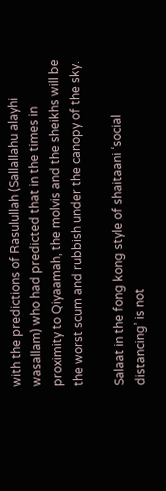with the predictions of Rasulullah (Sallallahu alayhi wasallam) who had predicted that in the times in proximity to Qiyaamah, the molvis and the sheikhs will be the worst scum and rubbish under the canopy of the sky.

Salaat in the fong kong style of shaitaani ‘social distancing’ is not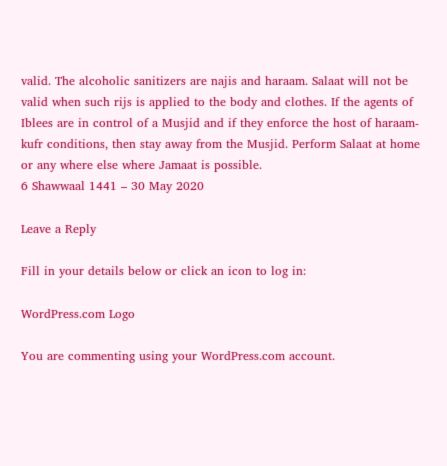valid. The alcoholic sanitizers are najis and haraam. Salaat will not be valid when such rijs is applied to the body and clothes. If the agents of Iblees are in control of a Musjid and if they enforce the host of haraam-kufr conditions, then stay away from the Musjid. Perform Salaat at home or any where else where Jamaat is possible.
6 Shawwaal 1441 – 30 May 2020

Leave a Reply

Fill in your details below or click an icon to log in:

WordPress.com Logo

You are commenting using your WordPress.com account.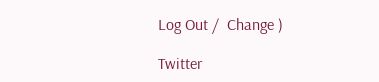Log Out /  Change )

Twitter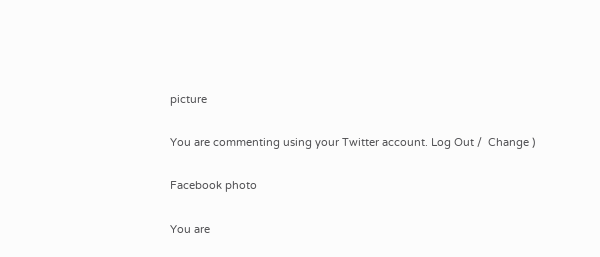picture

You are commenting using your Twitter account. Log Out /  Change )

Facebook photo

You are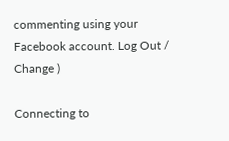commenting using your Facebook account. Log Out /  Change )

Connecting to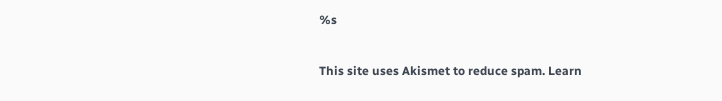%s

This site uses Akismet to reduce spam. Learn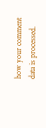how your comment data is processed.